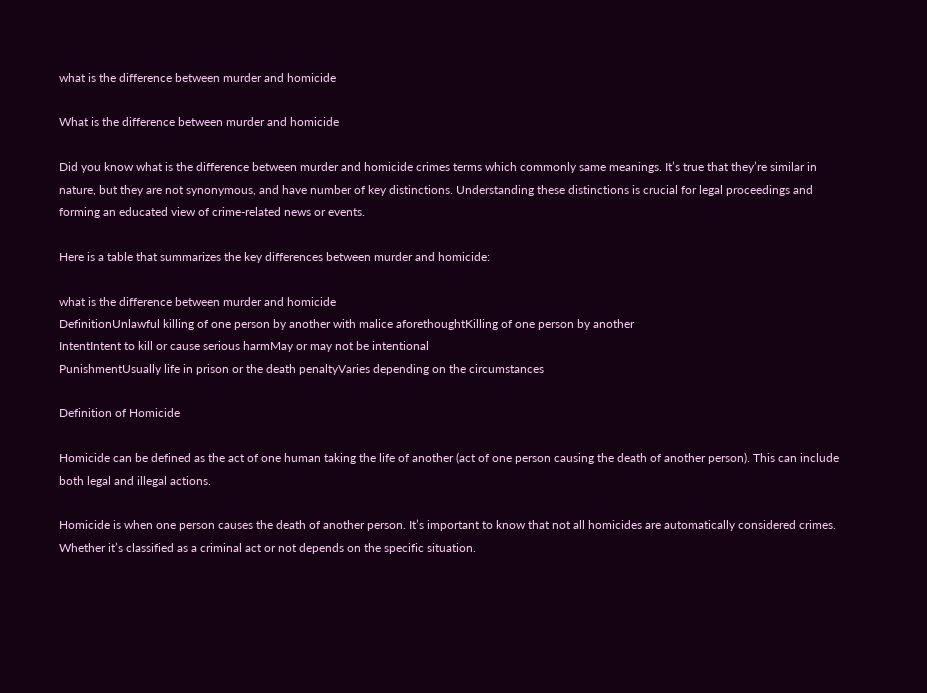what is the difference between murder and homicide

What is the difference between murder and homicide

Did you know what is the difference between murder and homicide crimes terms which commonly same meanings. It’s true that they’re similar in nature, but they are not synonymous, and have number of key distinctions. Understanding these distinctions is crucial for legal proceedings and forming an educated view of crime-related news or events.

Here is a table that summarizes the key differences between murder and homicide:

what is the difference between murder and homicide
DefinitionUnlawful killing of one person by another with malice aforethoughtKilling of one person by another
IntentIntent to kill or cause serious harmMay or may not be intentional
PunishmentUsually life in prison or the death penaltyVaries depending on the circumstances

Definition of Homicide

Homicide can be defined as the act of one human taking the life of another (act of one person causing the death of another person). This can include both legal and illegal actions.

Homicide is when one person causes the death of another person. It’s important to know that not all homicides are automatically considered crimes. Whether it’s classified as a criminal act or not depends on the specific situation.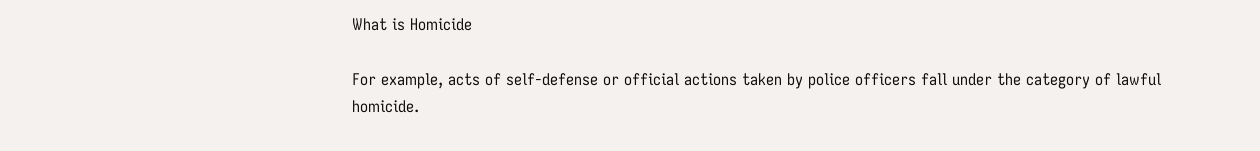What is Homicide

For example, acts of self-defense or official actions taken by police officers fall under the category of lawful homicide.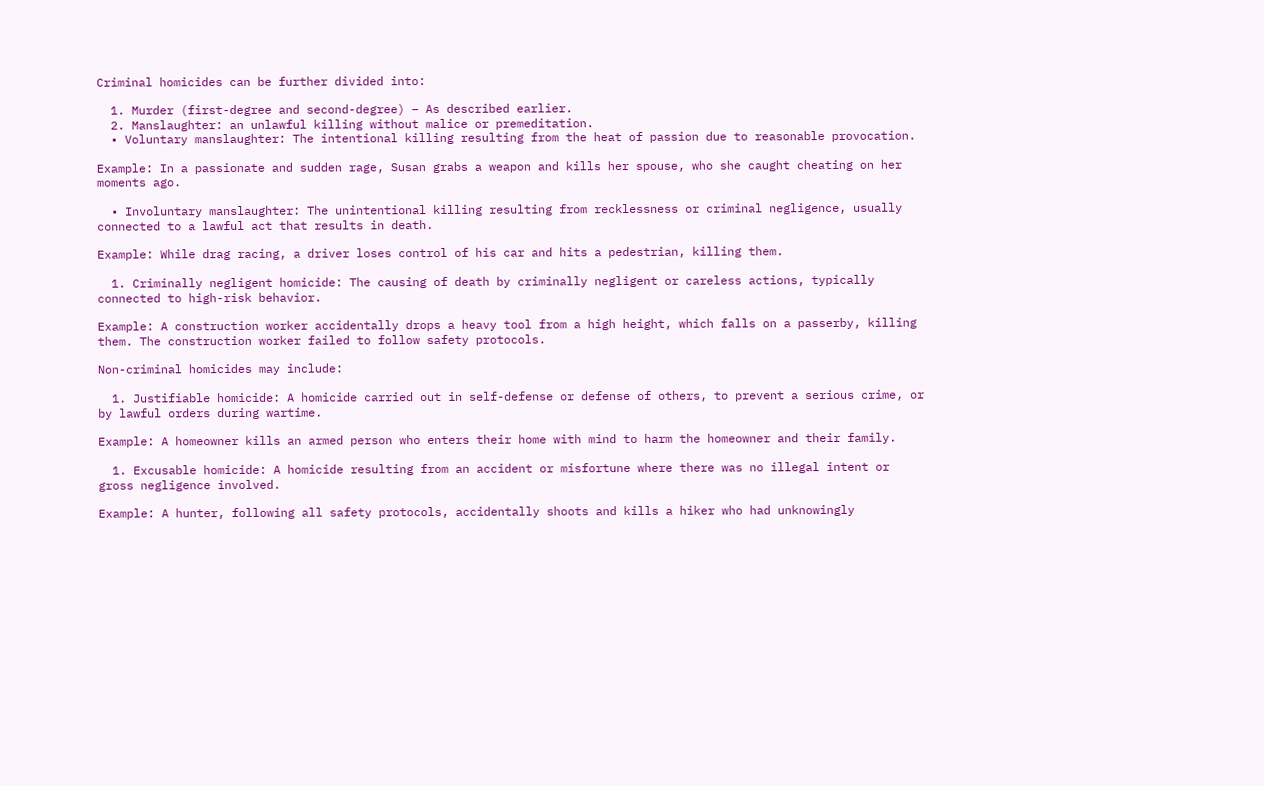Criminal homicides can be further divided into:

  1. Murder (first-degree and second-degree) – As described earlier.
  2. Manslaughter: an unlawful killing without malice or premeditation.
  • Voluntary manslaughter: The intentional killing resulting from the heat of passion due to reasonable provocation.

Example: In a passionate and sudden rage, Susan grabs a weapon and kills her spouse, who she caught cheating on her moments ago.

  • Involuntary manslaughter: The unintentional killing resulting from recklessness or criminal negligence, usually connected to a lawful act that results in death.

Example: While drag racing, a driver loses control of his car and hits a pedestrian, killing them.

  1. Criminally negligent homicide: The causing of death by criminally negligent or careless actions, typically connected to high-risk behavior.

Example: A construction worker accidentally drops a heavy tool from a high height, which falls on a passerby, killing them. The construction worker failed to follow safety protocols.

Non-criminal homicides may include:

  1. Justifiable homicide: A homicide carried out in self-defense or defense of others, to prevent a serious crime, or by lawful orders during wartime.

Example: A homeowner kills an armed person who enters their home with mind to harm the homeowner and their family.

  1. Excusable homicide: A homicide resulting from an accident or misfortune where there was no illegal intent or gross negligence involved.

Example: A hunter, following all safety protocols, accidentally shoots and kills a hiker who had unknowingly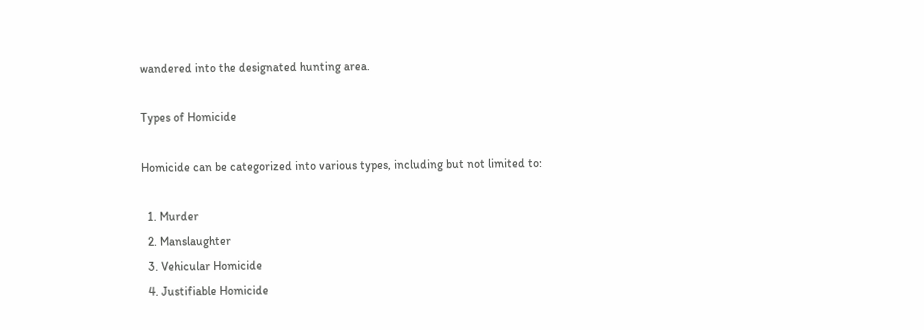wandered into the designated hunting area.

Types of Homicide

Homicide can be categorized into various types, including but not limited to:

  1. Murder
  2. Manslaughter
  3. Vehicular Homicide
  4. Justifiable Homicide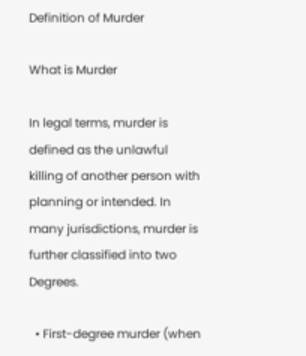Definition of Murder

What is Murder

In legal terms, murder is defined as the unlawful killing of another person with planning or intended. In many jurisdictions, murder is further classified into two Degrees.

  • First-degree murder (when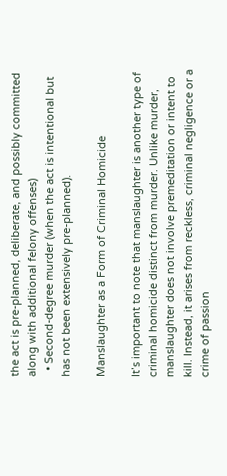the act is pre-planned, deliberate, and possibly committed along with additional felony offenses)
  • Second-degree murder (when the act is intentional but has not been extensively pre-planned).

Manslaughter as a Form of Criminal Homicide

It’s important to note that manslaughter is another type of criminal homicide distinct from murder. Unlike murder, manslaughter does not involve premeditation or intent to kill. Instead, it arises from reckless, criminal negligence or a crime of passion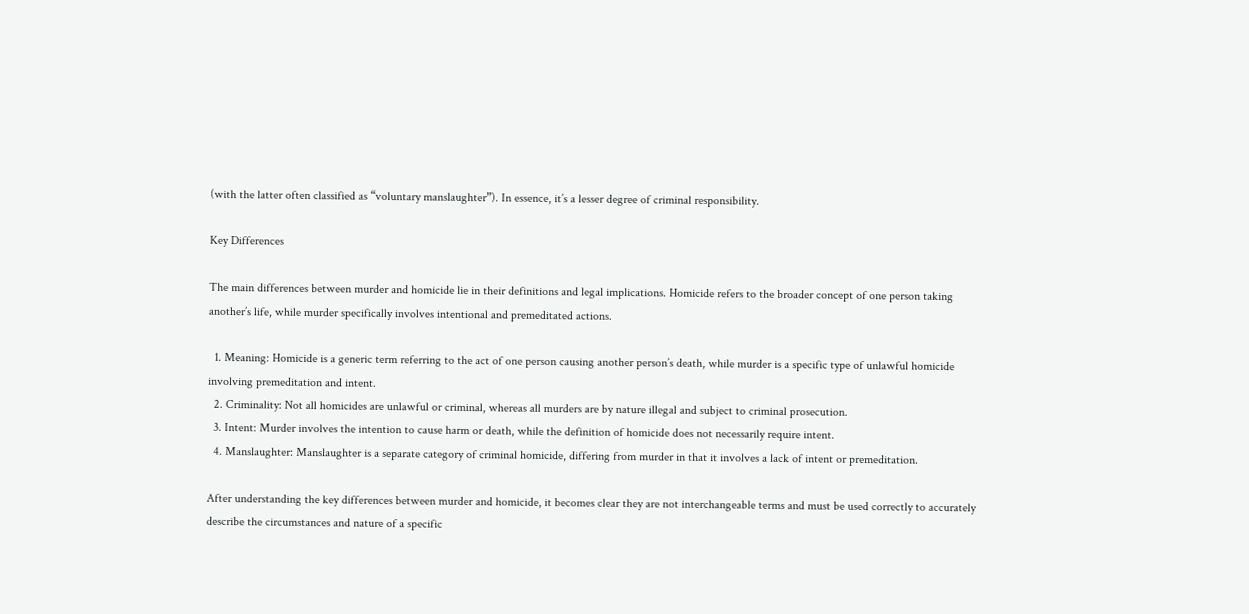(with the latter often classified as “voluntary manslaughter”). In essence, it’s a lesser degree of criminal responsibility.

Key Differences

The main differences between murder and homicide lie in their definitions and legal implications. Homicide refers to the broader concept of one person taking another’s life, while murder specifically involves intentional and premeditated actions.

  1. Meaning: Homicide is a generic term referring to the act of one person causing another person’s death, while murder is a specific type of unlawful homicide involving premeditation and intent.
  2. Criminality: Not all homicides are unlawful or criminal, whereas all murders are by nature illegal and subject to criminal prosecution.
  3. Intent: Murder involves the intention to cause harm or death, while the definition of homicide does not necessarily require intent.
  4. Manslaughter: Manslaughter is a separate category of criminal homicide, differing from murder in that it involves a lack of intent or premeditation.

After understanding the key differences between murder and homicide, it becomes clear they are not interchangeable terms and must be used correctly to accurately describe the circumstances and nature of a specific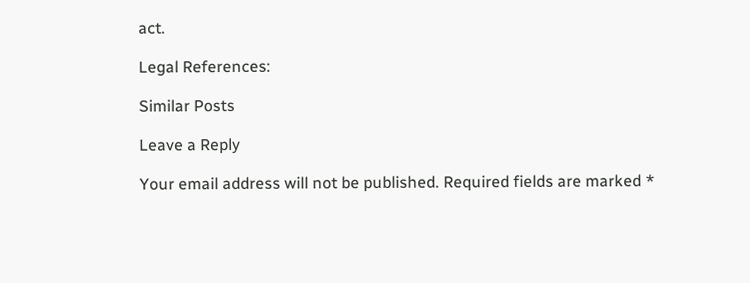act.

Legal References:

Similar Posts

Leave a Reply

Your email address will not be published. Required fields are marked *